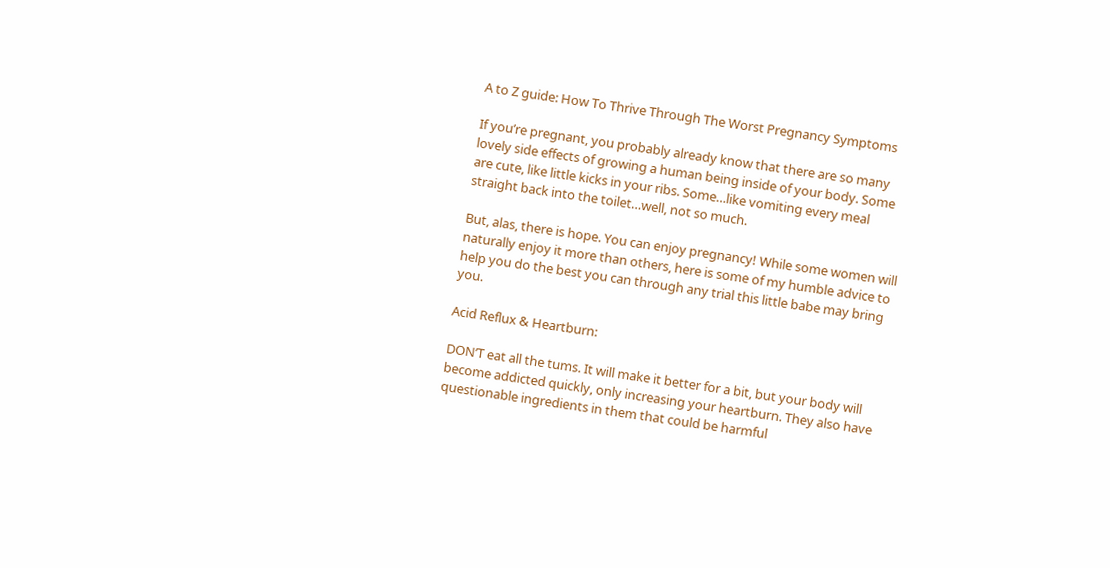A to Z guide: How To Thrive Through The Worst Pregnancy Symptoms

If you’re pregnant, you probably already know that there are so many lovely side effects of growing a human being inside of your body. Some are cute, like little kicks in your ribs. Some…like vomiting every meal straight back into the toilet…well, not so much.

But, alas, there is hope. You can enjoy pregnancy! While some women will naturally enjoy it more than others, here is some of my humble advice to help you do the best you can through any trial this little babe may bring you.

Acid Reflux & Heartburn:

DON’T eat all the tums. It will make it better for a bit, but your body will become addicted quickly, only increasing your heartburn. They also have questionable ingredients in them that could be harmful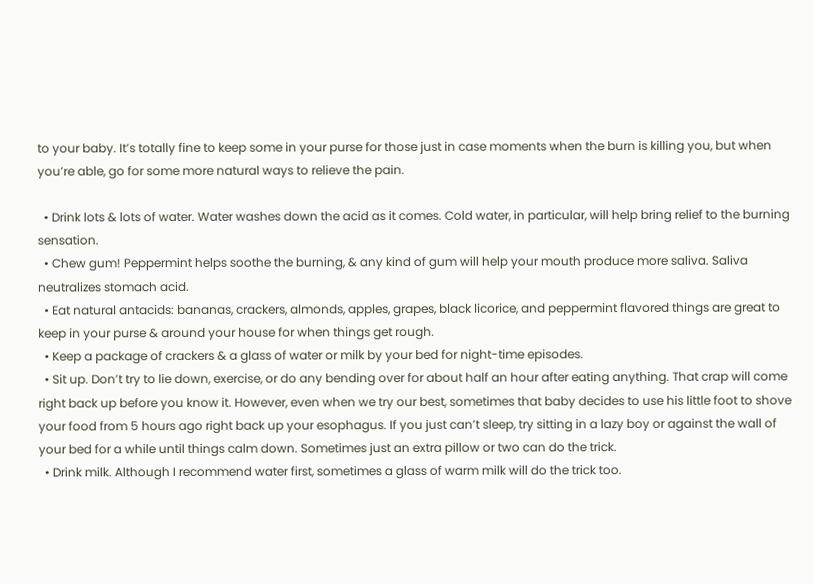to your baby. It’s totally fine to keep some in your purse for those just in case moments when the burn is killing you, but when you’re able, go for some more natural ways to relieve the pain.

  • Drink lots & lots of water. Water washes down the acid as it comes. Cold water, in particular, will help bring relief to the burning sensation.
  • Chew gum! Peppermint helps soothe the burning, & any kind of gum will help your mouth produce more saliva. Saliva neutralizes stomach acid.
  • Eat natural antacids: bananas, crackers, almonds, apples, grapes, black licorice, and peppermint flavored things are great to keep in your purse & around your house for when things get rough.
  • Keep a package of crackers & a glass of water or milk by your bed for night-time episodes.
  • Sit up. Don’t try to lie down, exercise, or do any bending over for about half an hour after eating anything. That crap will come right back up before you know it. However, even when we try our best, sometimes that baby decides to use his little foot to shove your food from 5 hours ago right back up your esophagus. If you just can’t sleep, try sitting in a lazy boy or against the wall of your bed for a while until things calm down. Sometimes just an extra pillow or two can do the trick.
  • Drink milk. Although I recommend water first, sometimes a glass of warm milk will do the trick too.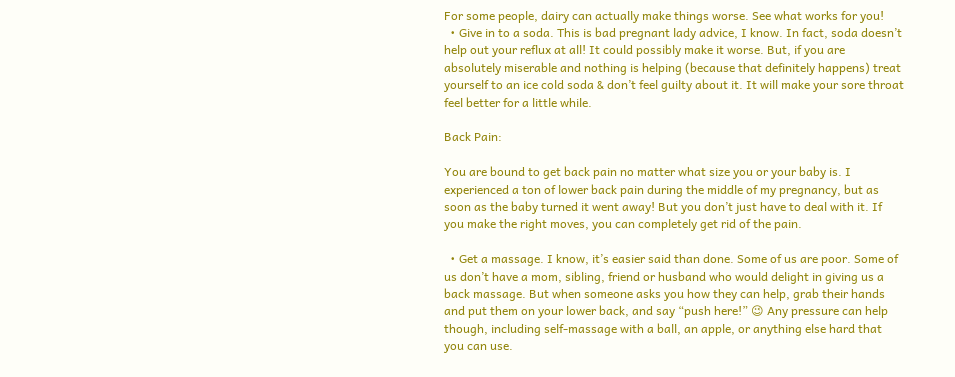For some people, dairy can actually make things worse. See what works for you!
  • Give in to a soda. This is bad pregnant lady advice, I know. In fact, soda doesn’t help out your reflux at all! It could possibly make it worse. But, if you are absolutely miserable and nothing is helping (because that definitely happens) treat yourself to an ice cold soda & don’t feel guilty about it. It will make your sore throat feel better for a little while.

Back Pain:

You are bound to get back pain no matter what size you or your baby is. I experienced a ton of lower back pain during the middle of my pregnancy, but as soon as the baby turned it went away! But you don’t just have to deal with it. If you make the right moves, you can completely get rid of the pain.

  • Get a massage. I know, it’s easier said than done. Some of us are poor. Some of us don’t have a mom, sibling, friend or husband who would delight in giving us a back massage. But when someone asks you how they can help, grab their hands and put them on your lower back, and say “push here!” 😉 Any pressure can help though, including self-massage with a ball, an apple, or anything else hard that you can use.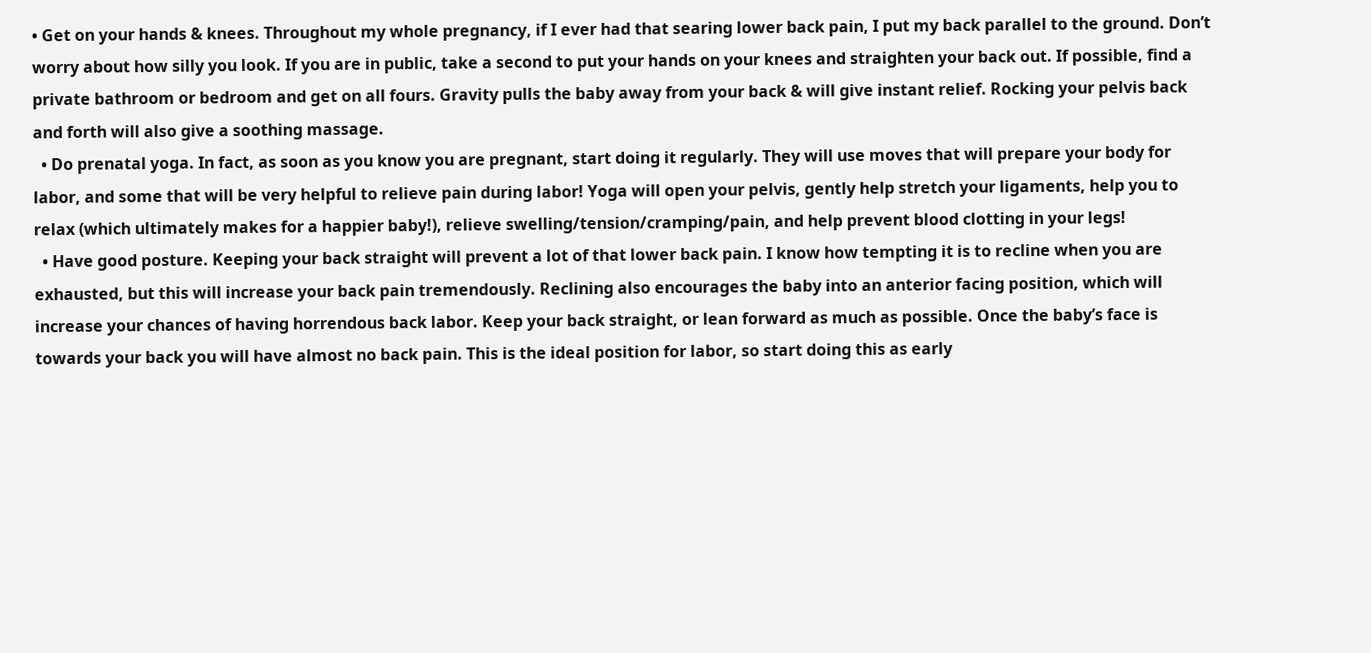• Get on your hands & knees. Throughout my whole pregnancy, if I ever had that searing lower back pain, I put my back parallel to the ground. Don’t worry about how silly you look. If you are in public, take a second to put your hands on your knees and straighten your back out. If possible, find a private bathroom or bedroom and get on all fours. Gravity pulls the baby away from your back & will give instant relief. Rocking your pelvis back and forth will also give a soothing massage.
  • Do prenatal yoga. In fact, as soon as you know you are pregnant, start doing it regularly. They will use moves that will prepare your body for labor, and some that will be very helpful to relieve pain during labor! Yoga will open your pelvis, gently help stretch your ligaments, help you to relax (which ultimately makes for a happier baby!), relieve swelling/tension/cramping/pain, and help prevent blood clotting in your legs!
  • Have good posture. Keeping your back straight will prevent a lot of that lower back pain. I know how tempting it is to recline when you are exhausted, but this will increase your back pain tremendously. Reclining also encourages the baby into an anterior facing position, which will increase your chances of having horrendous back labor. Keep your back straight, or lean forward as much as possible. Once the baby’s face is towards your back you will have almost no back pain. This is the ideal position for labor, so start doing this as early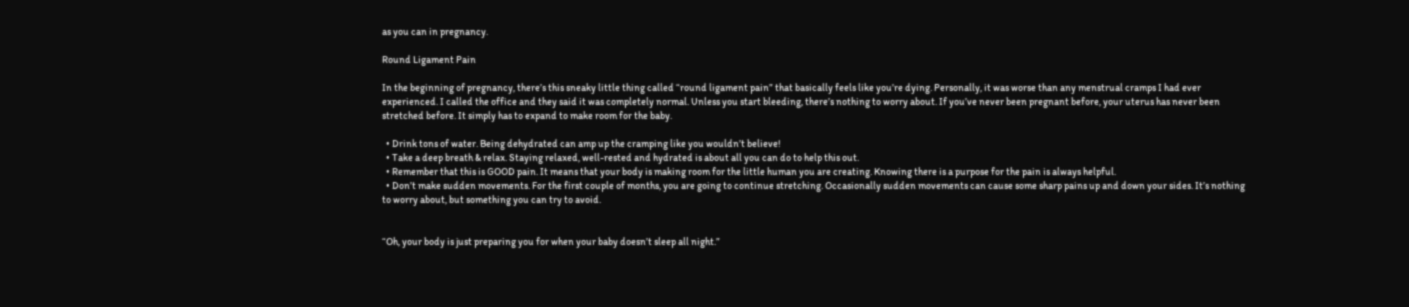as you can in pregnancy.

Round Ligament Pain

In the beginning of pregnancy, there’s this sneaky little thing called “round ligament pain” that basically feels like you’re dying. Personally, it was worse than any menstrual cramps I had ever experienced. I called the office and they said it was completely normal. Unless you start bleeding, there’s nothing to worry about. If you’ve never been pregnant before, your uterus has never been stretched before. It simply has to expand to make room for the baby.

  • Drink tons of water. Being dehydrated can amp up the cramping like you wouldn’t believe!
  • Take a deep breath & relax. Staying relaxed, well-rested and hydrated is about all you can do to help this out.
  • Remember that this is GOOD pain. It means that your body is making room for the little human you are creating. Knowing there is a purpose for the pain is always helpful.
  • Don’t make sudden movements. For the first couple of months, you are going to continue stretching. Occasionally sudden movements can cause some sharp pains up and down your sides. It’s nothing to worry about, but something you can try to avoid.


“Oh, your body is just preparing you for when your baby doesn’t sleep all night.”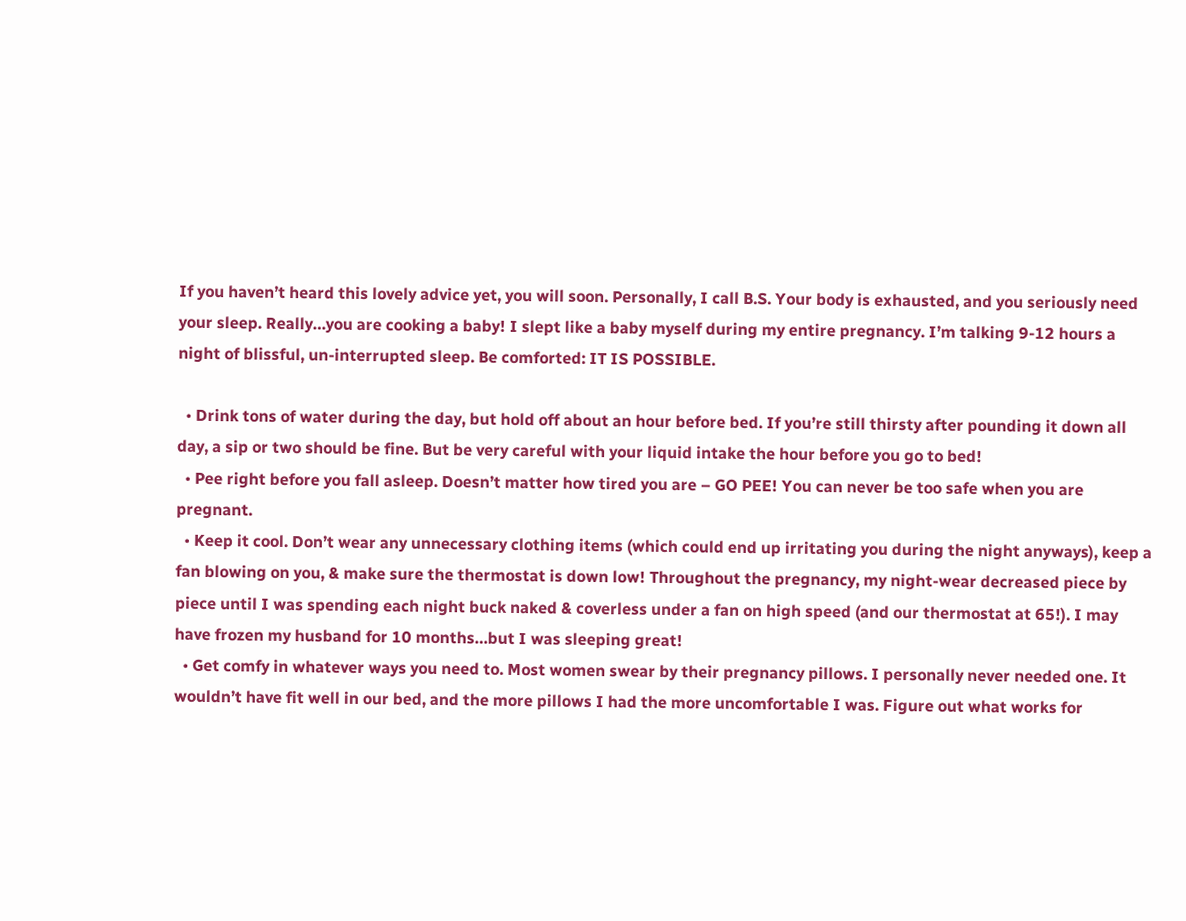If you haven’t heard this lovely advice yet, you will soon. Personally, I call B.S. Your body is exhausted, and you seriously need your sleep. Really…you are cooking a baby! I slept like a baby myself during my entire pregnancy. I’m talking 9-12 hours a night of blissful, un-interrupted sleep. Be comforted: IT IS POSSIBLE.

  • Drink tons of water during the day, but hold off about an hour before bed. If you’re still thirsty after pounding it down all day, a sip or two should be fine. But be very careful with your liquid intake the hour before you go to bed!
  • Pee right before you fall asleep. Doesn’t matter how tired you are – GO PEE! You can never be too safe when you are pregnant.
  • Keep it cool. Don’t wear any unnecessary clothing items (which could end up irritating you during the night anyways), keep a fan blowing on you, & make sure the thermostat is down low! Throughout the pregnancy, my night-wear decreased piece by piece until I was spending each night buck naked & coverless under a fan on high speed (and our thermostat at 65!). I may have frozen my husband for 10 months…but I was sleeping great!
  • Get comfy in whatever ways you need to. Most women swear by their pregnancy pillows. I personally never needed one. It wouldn’t have fit well in our bed, and the more pillows I had the more uncomfortable I was. Figure out what works for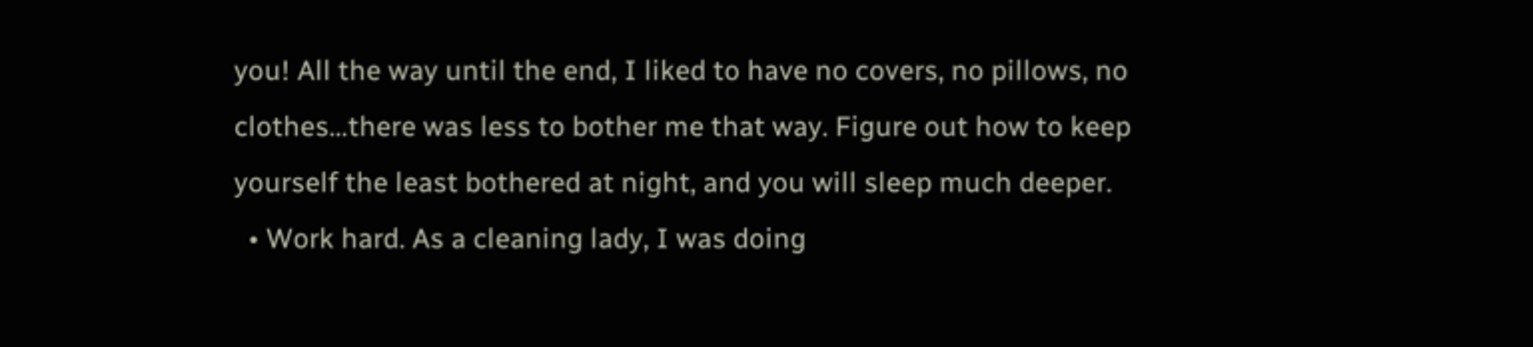you! All the way until the end, I liked to have no covers, no pillows, no clothes…there was less to bother me that way. Figure out how to keep yourself the least bothered at night, and you will sleep much deeper.
  • Work hard. As a cleaning lady, I was doing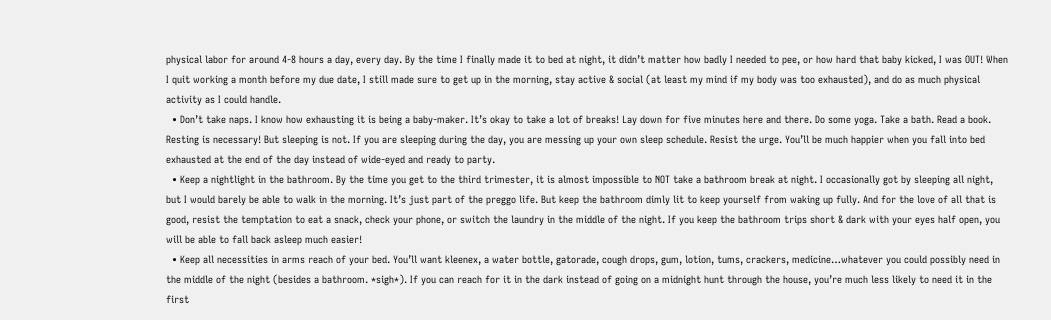physical labor for around 4-8 hours a day, every day. By the time I finally made it to bed at night, it didn’t matter how badly I needed to pee, or how hard that baby kicked, I was OUT! When I quit working a month before my due date, I still made sure to get up in the morning, stay active & social (at least my mind if my body was too exhausted), and do as much physical activity as I could handle.
  • Don’t take naps. I know how exhausting it is being a baby-maker. It’s okay to take a lot of breaks! Lay down for five minutes here and there. Do some yoga. Take a bath. Read a book. Resting is necessary! But sleeping is not. If you are sleeping during the day, you are messing up your own sleep schedule. Resist the urge. You’ll be much happier when you fall into bed exhausted at the end of the day instead of wide-eyed and ready to party.
  • Keep a nightlight in the bathroom. By the time you get to the third trimester, it is almost impossible to NOT take a bathroom break at night. I occasionally got by sleeping all night, but I would barely be able to walk in the morning. It’s just part of the preggo life. But keep the bathroom dimly lit to keep yourself from waking up fully. And for the love of all that is good, resist the temptation to eat a snack, check your phone, or switch the laundry in the middle of the night. If you keep the bathroom trips short & dark with your eyes half open, you will be able to fall back asleep much easier!
  • Keep all necessities in arms reach of your bed. You’ll want kleenex, a water bottle, gatorade, cough drops, gum, lotion, tums, crackers, medicine…whatever you could possibly need in the middle of the night (besides a bathroom. *sigh*). If you can reach for it in the dark instead of going on a midnight hunt through the house, you’re much less likely to need it in the first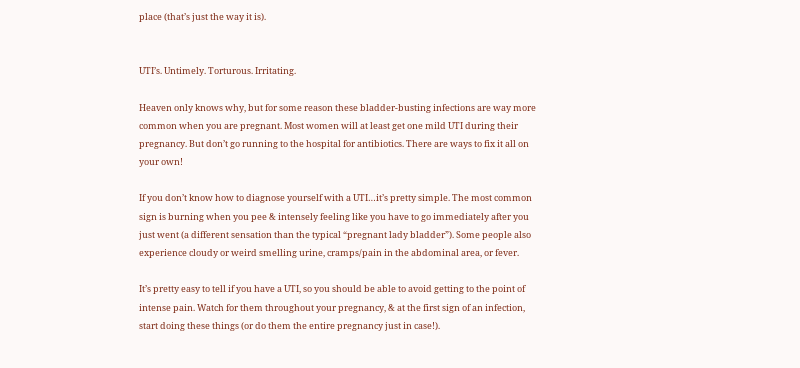place (that’s just the way it is).


UTI’s. Untimely. Torturous. Irritating.

Heaven only knows why, but for some reason these bladder-busting infections are way more common when you are pregnant. Most women will at least get one mild UTI during their pregnancy. But don’t go running to the hospital for antibiotics. There are ways to fix it all on your own!

If you don’t know how to diagnose yourself with a UTI…it’s pretty simple. The most common sign is burning when you pee & intensely feeling like you have to go immediately after you just went (a different sensation than the typical “pregnant lady bladder”). Some people also experience cloudy or weird smelling urine, cramps/pain in the abdominal area, or fever.

It’s pretty easy to tell if you have a UTI, so you should be able to avoid getting to the point of intense pain. Watch for them throughout your pregnancy, & at the first sign of an infection, start doing these things (or do them the entire pregnancy just in case!).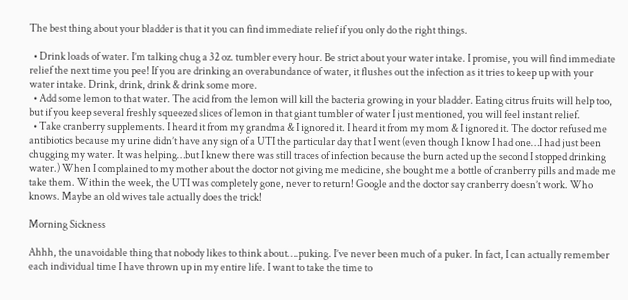The best thing about your bladder is that it you can find immediate relief if you only do the right things.

  • Drink loads of water. I’m talking chug a 32 oz. tumbler every hour. Be strict about your water intake. I promise, you will find immediate relief the next time you pee! If you are drinking an overabundance of water, it flushes out the infection as it tries to keep up with your water intake. Drink, drink, drink & drink some more.
  • Add some lemon to that water. The acid from the lemon will kill the bacteria growing in your bladder. Eating citrus fruits will help too, but if you keep several freshly squeezed slices of lemon in that giant tumbler of water I just mentioned, you will feel instant relief.
  • Take cranberry supplements. I heard it from my grandma & I ignored it. I heard it from my mom & I ignored it. The doctor refused me antibiotics because my urine didn’t have any sign of a UTI the particular day that I went (even though I know I had one…I had just been chugging my water. It was helping…but I knew there was still traces of infection because the burn acted up the second I stopped drinking water.) When I complained to my mother about the doctor not giving me medicine, she bought me a bottle of cranberry pills and made me take them. Within the week, the UTI was completely gone, never to return! Google and the doctor say cranberry doesn’t work. Who knows. Maybe an old wives tale actually does the trick!

Morning Sickness

Ahhh, the unavoidable thing that nobody likes to think about….puking. I’ve never been much of a puker. In fact, I can actually remember each individual time I have thrown up in my entire life. I want to take the time to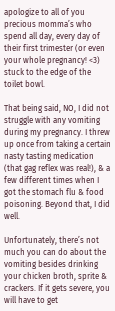apologize to all of you precious momma’s who spend all day, every day of their first trimester (or even your whole pregnancy! <3) stuck to the edge of the toilet bowl.

That being said, NO, I did not struggle with any vomiting during my pregnancy. I threw up once from taking a certain nasty tasting medication (that gag reflex was real!), & a few different times when I got the stomach flu & food poisoning. Beyond that, I did well.

Unfortunately, there’s not much you can do about the vomiting besides drinking your chicken broth, sprite & crackers. If it gets severe, you will have to get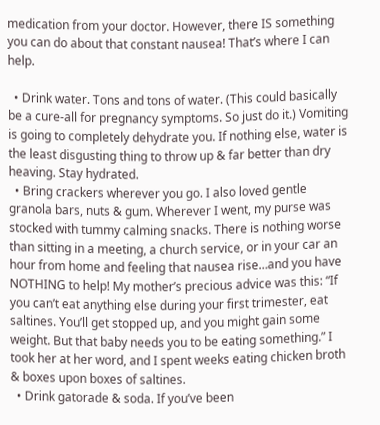medication from your doctor. However, there IS something you can do about that constant nausea! That’s where I can help.

  • Drink water. Tons and tons of water. (This could basically be a cure-all for pregnancy symptoms. So just do it.) Vomiting is going to completely dehydrate you. If nothing else, water is the least disgusting thing to throw up & far better than dry heaving. Stay hydrated.
  • Bring crackers wherever you go. I also loved gentle granola bars, nuts & gum. Wherever I went, my purse was stocked with tummy calming snacks. There is nothing worse than sitting in a meeting, a church service, or in your car an hour from home and feeling that nausea rise…and you have NOTHING to help! My mother’s precious advice was this: “If you can’t eat anything else during your first trimester, eat saltines. You’ll get stopped up, and you might gain some weight. But that baby needs you to be eating something.” I took her at her word, and I spent weeks eating chicken broth & boxes upon boxes of saltines.
  • Drink gatorade & soda. If you’ve been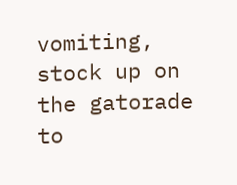vomiting, stock up on the gatorade to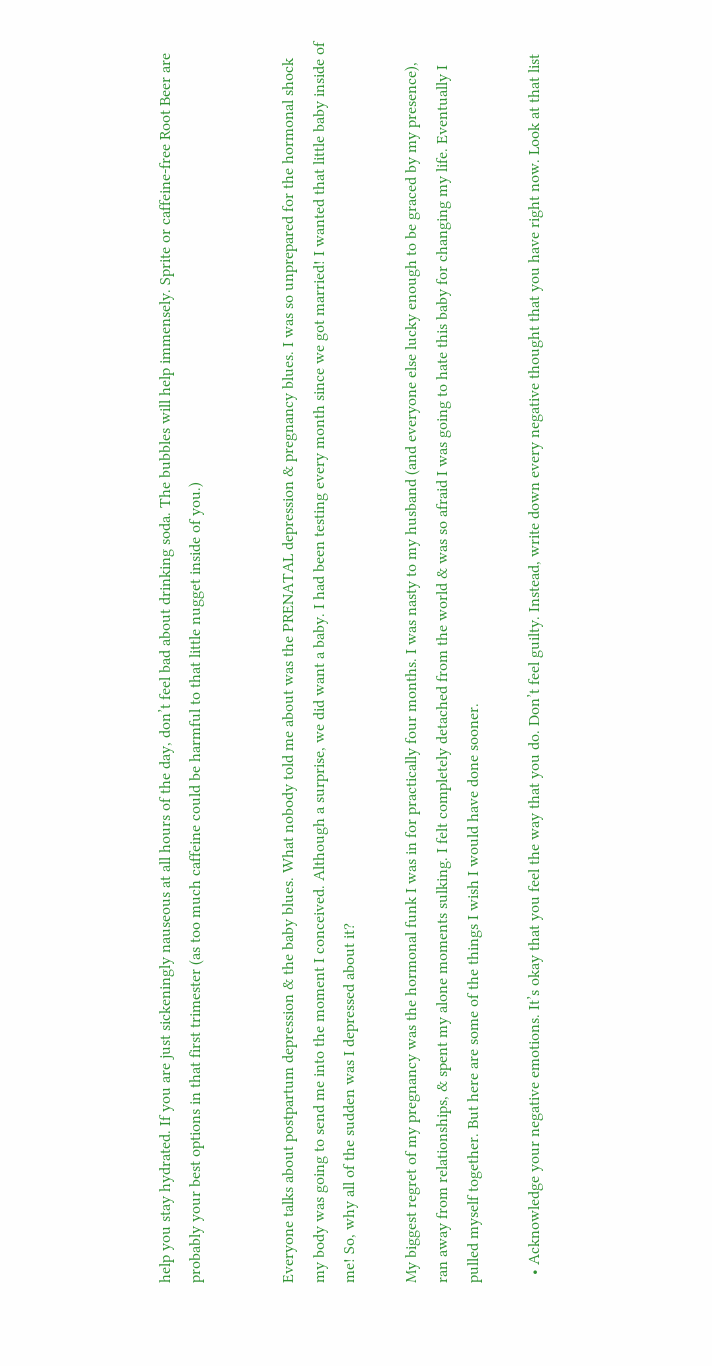help you stay hydrated. If you are just sickeningly nauseous at all hours of the day, don’t feel bad about drinking soda. The bubbles will help immensely. Sprite or caffeine-free Root Beer are probably your best options in that first trimester (as too much caffeine could be harmful to that little nugget inside of you.)


Everyone talks about postpartum depression & the baby blues. What nobody told me about was the PRENATAL depression & pregnancy blues. I was so unprepared for the hormonal shock my body was going to send me into the moment I conceived. Although a surprise, we did want a baby. I had been testing every month since we got married! I wanted that little baby inside of me! So, why all of the sudden was I depressed about it?

My biggest regret of my pregnancy was the hormonal funk I was in for practically four months. I was nasty to my husband (and everyone else lucky enough to be graced by my presence), ran away from relationships, & spent my alone moments sulking. I felt completely detached from the world & was so afraid I was going to hate this baby for changing my life. Eventually I pulled myself together. But here are some of the things I wish I would have done sooner.

  • Acknowledge your negative emotions. It’s okay that you feel the way that you do. Don’t feel guilty. Instead, write down every negative thought that you have right now. Look at that list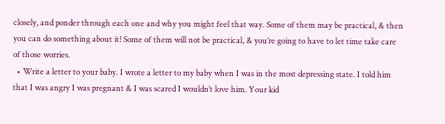closely, and ponder through each one and why you might feel that way. Some of them may be practical, & then you can do something about it! Some of them will not be practical, & you’re going to have to let time take care of those worries.
  • Write a letter to your baby. I wrote a letter to my baby when I was in the most depressing state. I told him that I was angry I was pregnant & I was scared I wouldn’t love him. Your kid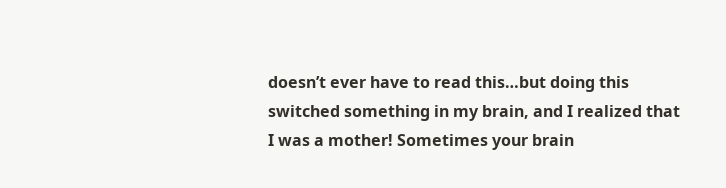doesn’t ever have to read this…but doing this switched something in my brain, and I realized that I was a mother! Sometimes your brain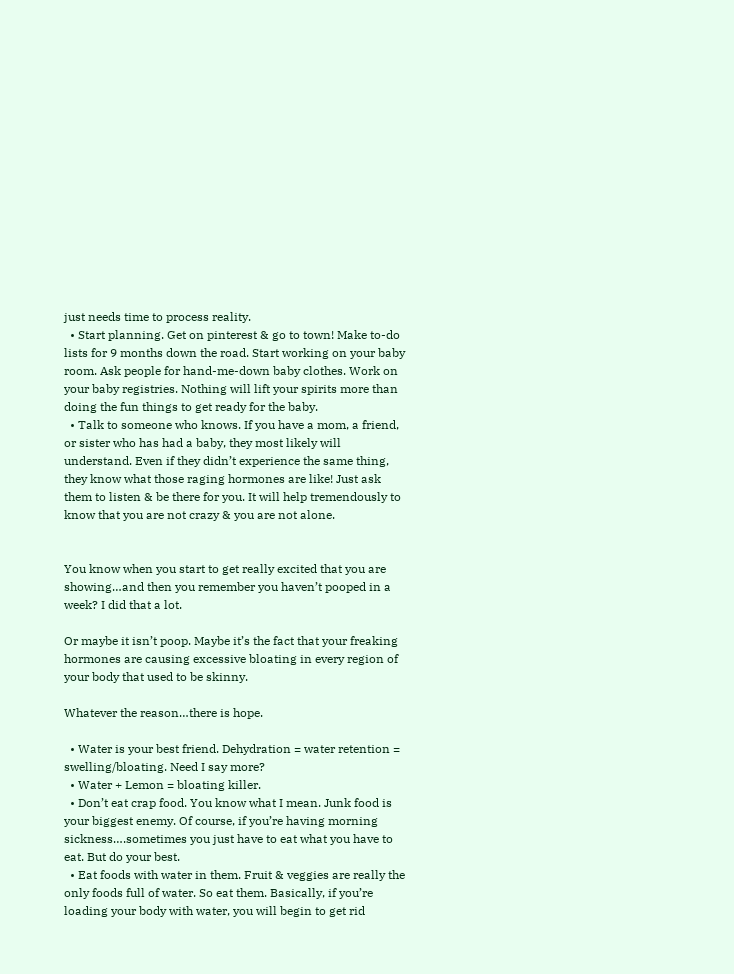just needs time to process reality.
  • Start planning. Get on pinterest & go to town! Make to-do lists for 9 months down the road. Start working on your baby room. Ask people for hand-me-down baby clothes. Work on your baby registries. Nothing will lift your spirits more than doing the fun things to get ready for the baby.
  • Talk to someone who knows. If you have a mom, a friend, or sister who has had a baby, they most likely will understand. Even if they didn’t experience the same thing, they know what those raging hormones are like! Just ask them to listen & be there for you. It will help tremendously to know that you are not crazy & you are not alone.


You know when you start to get really excited that you are showing…and then you remember you haven’t pooped in a week? I did that a lot.

Or maybe it isn’t poop. Maybe it’s the fact that your freaking hormones are causing excessive bloating in every region of your body that used to be skinny.

Whatever the reason…there is hope.

  • Water is your best friend. Dehydration = water retention = swelling/bloating. Need I say more?
  • Water + Lemon = bloating killer.
  • Don’t eat crap food. You know what I mean. Junk food is your biggest enemy. Of course, if you’re having morning sickness….sometimes you just have to eat what you have to eat. But do your best.
  • Eat foods with water in them. Fruit & veggies are really the only foods full of water. So eat them. Basically, if you’re loading your body with water, you will begin to get rid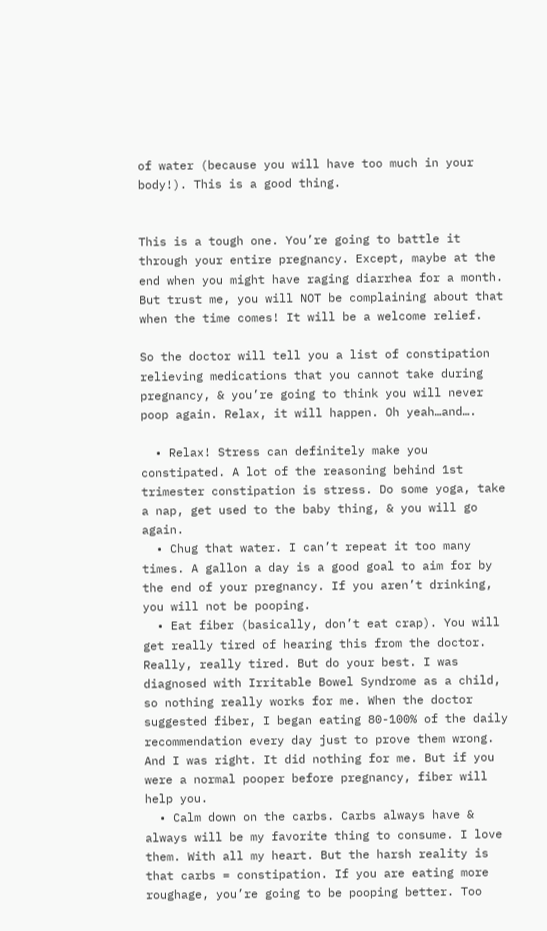of water (because you will have too much in your body!). This is a good thing.


This is a tough one. You’re going to battle it through your entire pregnancy. Except, maybe at the end when you might have raging diarrhea for a month. But trust me, you will NOT be complaining about that when the time comes! It will be a welcome relief.

So the doctor will tell you a list of constipation relieving medications that you cannot take during pregnancy, & you’re going to think you will never poop again. Relax, it will happen. Oh yeah…and….

  • Relax! Stress can definitely make you constipated. A lot of the reasoning behind 1st trimester constipation is stress. Do some yoga, take a nap, get used to the baby thing, & you will go again.
  • Chug that water. I can’t repeat it too many times. A gallon a day is a good goal to aim for by the end of your pregnancy. If you aren’t drinking, you will not be pooping.
  • Eat fiber (basically, don’t eat crap). You will get really tired of hearing this from the doctor. Really, really tired. But do your best. I was diagnosed with Irritable Bowel Syndrome as a child, so nothing really works for me. When the doctor suggested fiber, I began eating 80-100% of the daily recommendation every day just to prove them wrong. And I was right. It did nothing for me. But if you were a normal pooper before pregnancy, fiber will help you.
  • Calm down on the carbs. Carbs always have & always will be my favorite thing to consume. I love them. With all my heart. But the harsh reality is that carbs = constipation. If you are eating more roughage, you’re going to be pooping better. Too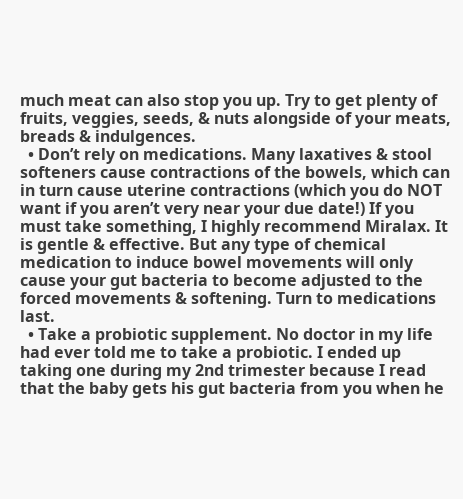much meat can also stop you up. Try to get plenty of fruits, veggies, seeds, & nuts alongside of your meats, breads & indulgences.
  • Don’t rely on medications. Many laxatives & stool softeners cause contractions of the bowels, which can in turn cause uterine contractions (which you do NOT want if you aren’t very near your due date!) If you must take something, I highly recommend Miralax. It is gentle & effective. But any type of chemical medication to induce bowel movements will only cause your gut bacteria to become adjusted to the forced movements & softening. Turn to medications last.
  • Take a probiotic supplement. No doctor in my life had ever told me to take a probiotic. I ended up taking one during my 2nd trimester because I read that the baby gets his gut bacteria from you when he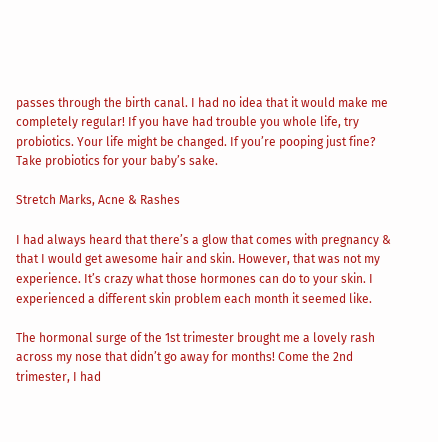passes through the birth canal. I had no idea that it would make me completely regular! If you have had trouble you whole life, try probiotics. Your life might be changed. If you’re pooping just fine? Take probiotics for your baby’s sake.

Stretch Marks, Acne & Rashes

I had always heard that there’s a glow that comes with pregnancy & that I would get awesome hair and skin. However, that was not my experience. It’s crazy what those hormones can do to your skin. I experienced a different skin problem each month it seemed like.

The hormonal surge of the 1st trimester brought me a lovely rash across my nose that didn’t go away for months! Come the 2nd trimester, I had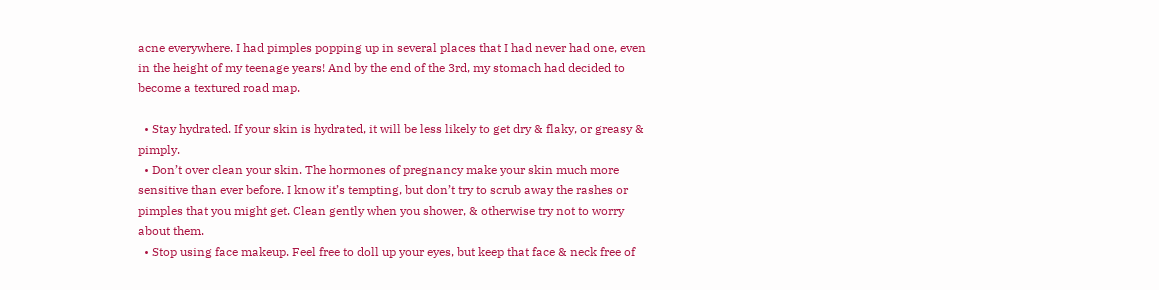acne everywhere. I had pimples popping up in several places that I had never had one, even in the height of my teenage years! And by the end of the 3rd, my stomach had decided to become a textured road map.

  • Stay hydrated. If your skin is hydrated, it will be less likely to get dry & flaky, or greasy & pimply.
  • Don’t over clean your skin. The hormones of pregnancy make your skin much more sensitive than ever before. I know it’s tempting, but don’t try to scrub away the rashes or pimples that you might get. Clean gently when you shower, & otherwise try not to worry about them.
  • Stop using face makeup. Feel free to doll up your eyes, but keep that face & neck free of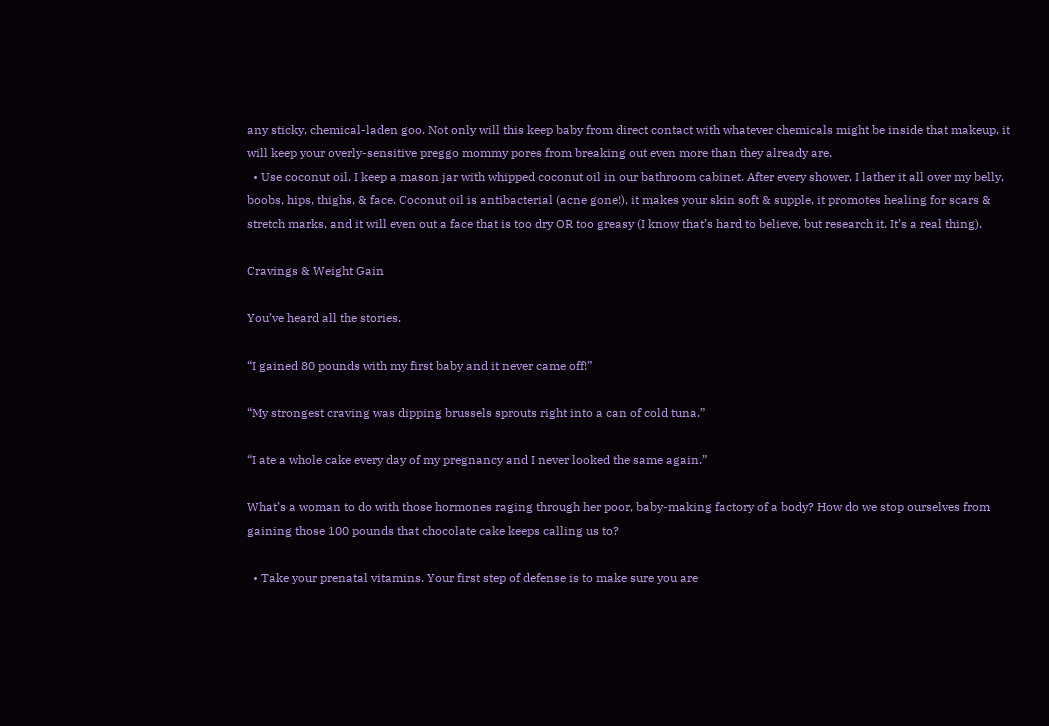any sticky, chemical-laden goo. Not only will this keep baby from direct contact with whatever chemicals might be inside that makeup, it will keep your overly-sensitive preggo mommy pores from breaking out even more than they already are.
  • Use coconut oil. I keep a mason jar with whipped coconut oil in our bathroom cabinet. After every shower, I lather it all over my belly, boobs, hips, thighs, & face. Coconut oil is antibacterial (acne gone!), it makes your skin soft & supple, it promotes healing for scars & stretch marks, and it will even out a face that is too dry OR too greasy (I know that’s hard to believe, but research it. It’s a real thing).

Cravings & Weight Gain

You’ve heard all the stories.

“I gained 80 pounds with my first baby and it never came off!”

“My strongest craving was dipping brussels sprouts right into a can of cold tuna.”

“I ate a whole cake every day of my pregnancy and I never looked the same again.”

What’s a woman to do with those hormones raging through her poor, baby-making factory of a body? How do we stop ourselves from gaining those 100 pounds that chocolate cake keeps calling us to?

  • Take your prenatal vitamins. Your first step of defense is to make sure you are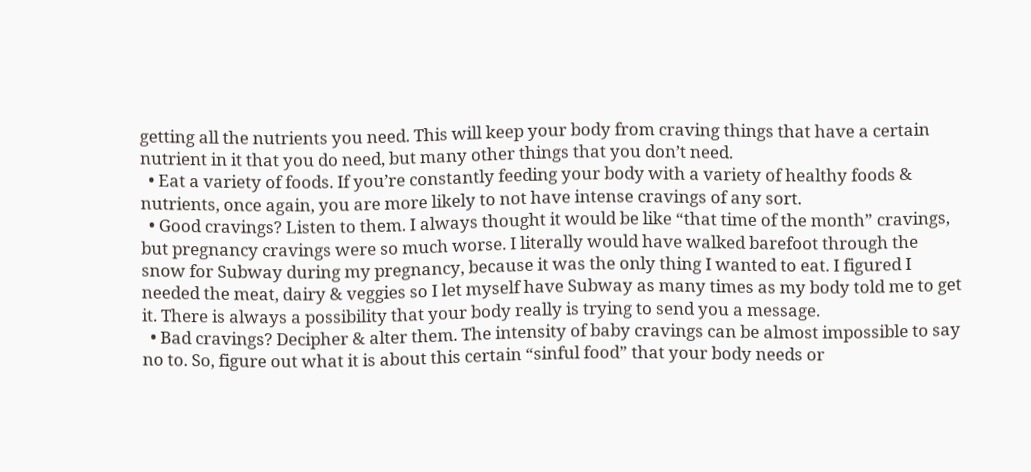getting all the nutrients you need. This will keep your body from craving things that have a certain nutrient in it that you do need, but many other things that you don’t need.
  • Eat a variety of foods. If you’re constantly feeding your body with a variety of healthy foods & nutrients, once again, you are more likely to not have intense cravings of any sort.
  • Good cravings? Listen to them. I always thought it would be like “that time of the month” cravings, but pregnancy cravings were so much worse. I literally would have walked barefoot through the snow for Subway during my pregnancy, because it was the only thing I wanted to eat. I figured I needed the meat, dairy & veggies so I let myself have Subway as many times as my body told me to get it. There is always a possibility that your body really is trying to send you a message.
  • Bad cravings? Decipher & alter them. The intensity of baby cravings can be almost impossible to say no to. So, figure out what it is about this certain “sinful food” that your body needs or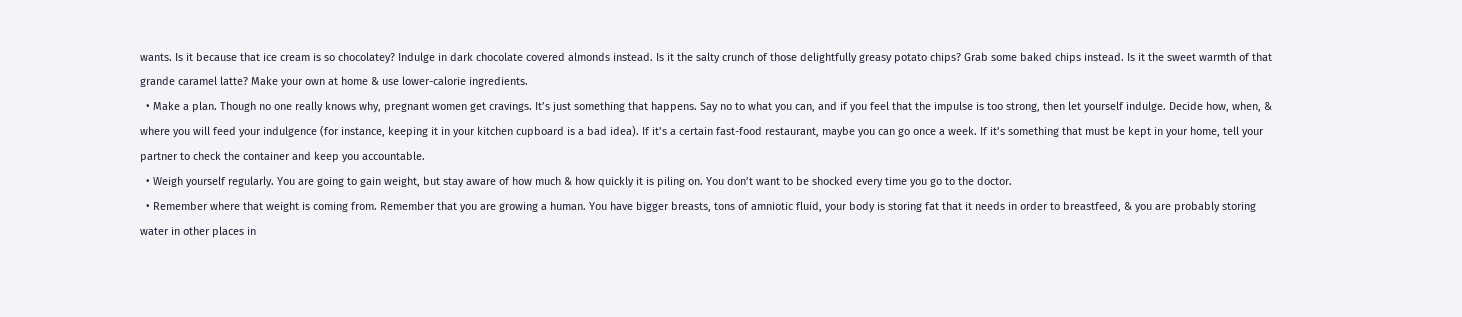wants. Is it because that ice cream is so chocolatey? Indulge in dark chocolate covered almonds instead. Is it the salty crunch of those delightfully greasy potato chips? Grab some baked chips instead. Is it the sweet warmth of that grande caramel latte? Make your own at home & use lower-calorie ingredients.
  • Make a plan. Though no one really knows why, pregnant women get cravings. It’s just something that happens. Say no to what you can, and if you feel that the impulse is too strong, then let yourself indulge. Decide how, when, & where you will feed your indulgence (for instance, keeping it in your kitchen cupboard is a bad idea). If it’s a certain fast-food restaurant, maybe you can go once a week. If it’s something that must be kept in your home, tell your partner to check the container and keep you accountable.
  • Weigh yourself regularly. You are going to gain weight, but stay aware of how much & how quickly it is piling on. You don’t want to be shocked every time you go to the doctor.
  • Remember where that weight is coming from. Remember that you are growing a human. You have bigger breasts, tons of amniotic fluid, your body is storing fat that it needs in order to breastfeed, & you are probably storing water in other places in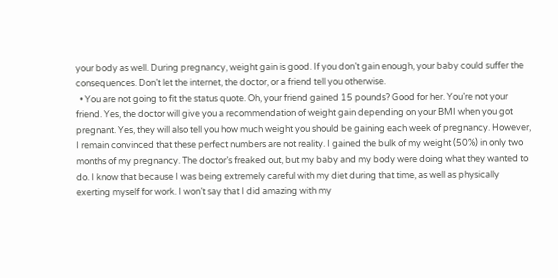your body as well. During pregnancy, weight gain is good. If you don’t gain enough, your baby could suffer the consequences. Don’t let the internet, the doctor, or a friend tell you otherwise.
  • You are not going to fit the status quote. Oh, your friend gained 15 pounds? Good for her. You’re not your friend. Yes, the doctor will give you a recommendation of weight gain depending on your BMI when you got pregnant. Yes, they will also tell you how much weight you should be gaining each week of pregnancy. However, I remain convinced that these perfect numbers are not reality. I gained the bulk of my weight (50%) in only two months of my pregnancy. The doctor’s freaked out, but my baby and my body were doing what they wanted to do. I know that because I was being extremely careful with my diet during that time, as well as physically exerting myself for work. I won’t say that I did amazing with my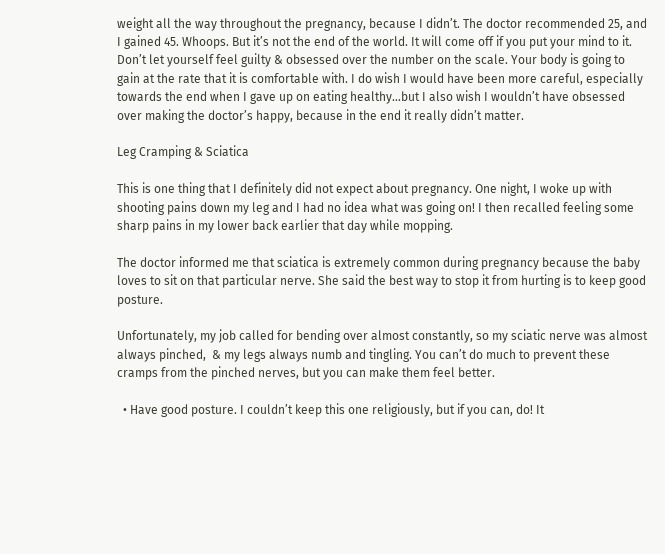weight all the way throughout the pregnancy, because I didn’t. The doctor recommended 25, and I gained 45. Whoops. But it’s not the end of the world. It will come off if you put your mind to it. Don’t let yourself feel guilty & obsessed over the number on the scale. Your body is going to gain at the rate that it is comfortable with. I do wish I would have been more careful, especially towards the end when I gave up on eating healthy…but I also wish I wouldn’t have obsessed over making the doctor’s happy, because in the end it really didn’t matter.

Leg Cramping & Sciatica

This is one thing that I definitely did not expect about pregnancy. One night, I woke up with shooting pains down my leg and I had no idea what was going on! I then recalled feeling some sharp pains in my lower back earlier that day while mopping.

The doctor informed me that sciatica is extremely common during pregnancy because the baby loves to sit on that particular nerve. She said the best way to stop it from hurting is to keep good posture.

Unfortunately, my job called for bending over almost constantly, so my sciatic nerve was almost always pinched,  & my legs always numb and tingling. You can’t do much to prevent these cramps from the pinched nerves, but you can make them feel better.

  • Have good posture. I couldn’t keep this one religiously, but if you can, do! It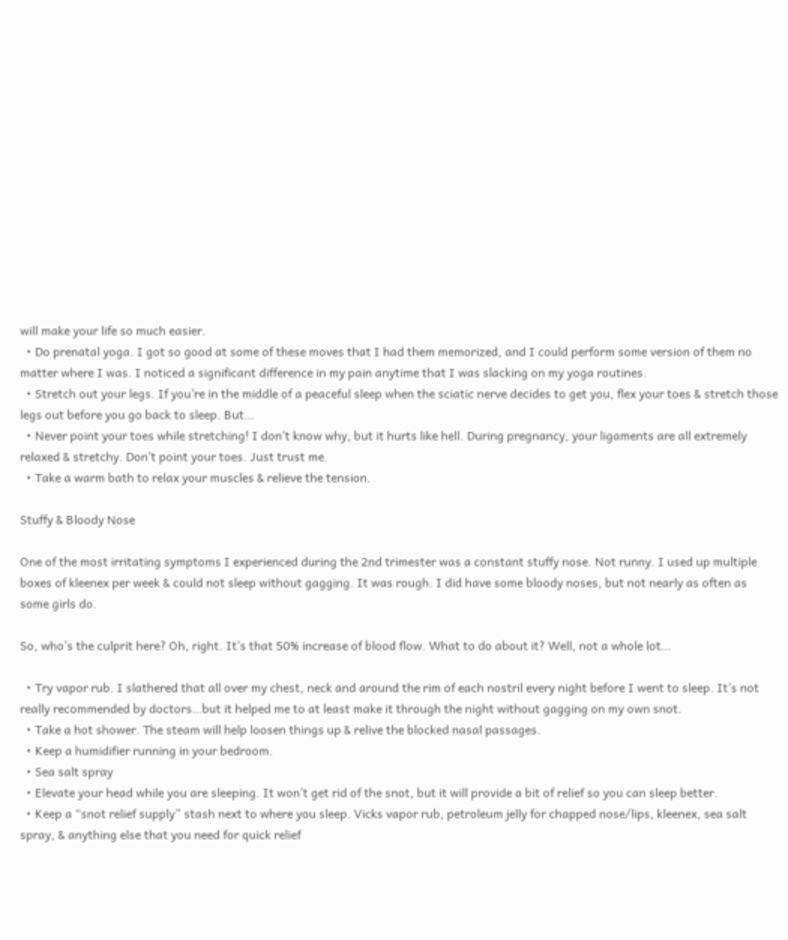will make your life so much easier.
  • Do prenatal yoga. I got so good at some of these moves that I had them memorized, and I could perform some version of them no matter where I was. I noticed a significant difference in my pain anytime that I was slacking on my yoga routines.
  • Stretch out your legs. If you’re in the middle of a peaceful sleep when the sciatic nerve decides to get you, flex your toes & stretch those legs out before you go back to sleep. But…
  • Never point your toes while stretching! I don’t know why, but it hurts like hell. During pregnancy, your ligaments are all extremely relaxed & stretchy. Don’t point your toes. Just trust me.
  • Take a warm bath to relax your muscles & relieve the tension.

Stuffy & Bloody Nose

One of the most irritating symptoms I experienced during the 2nd trimester was a constant stuffy nose. Not runny. I used up multiple boxes of kleenex per week & could not sleep without gagging. It was rough. I did have some bloody noses, but not nearly as often as some girls do.

So, who’s the culprit here? Oh, right. It’s that 50% increase of blood flow. What to do about it? Well, not a whole lot…

  • Try vapor rub. I slathered that all over my chest, neck and around the rim of each nostril every night before I went to sleep. It’s not really recommended by doctors…but it helped me to at least make it through the night without gagging on my own snot.
  • Take a hot shower. The steam will help loosen things up & relive the blocked nasal passages.
  • Keep a humidifier running in your bedroom.
  • Sea salt spray
  • Elevate your head while you are sleeping. It won’t get rid of the snot, but it will provide a bit of relief so you can sleep better.
  • Keep a “snot relief supply” stash next to where you sleep. Vicks vapor rub, petroleum jelly for chapped nose/lips, kleenex, sea salt spray, & anything else that you need for quick relief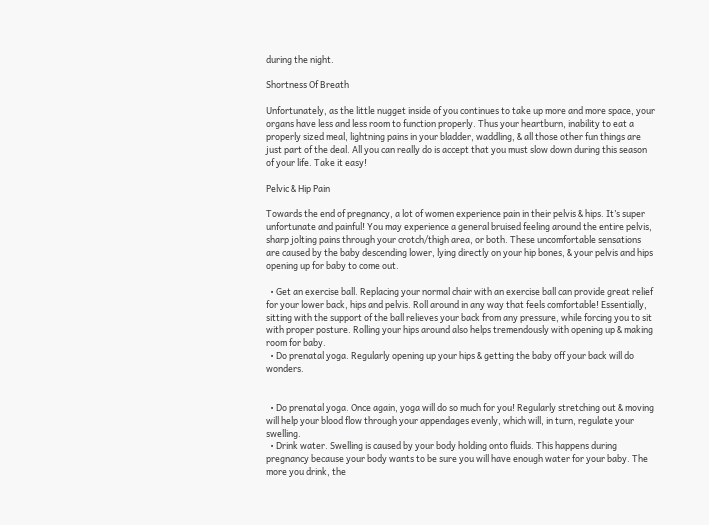during the night.

Shortness Of Breath

Unfortunately, as the little nugget inside of you continues to take up more and more space, your organs have less and less room to function properly. Thus your heartburn, inability to eat a properly sized meal, lightning pains in your bladder, waddling, & all those other fun things are just part of the deal. All you can really do is accept that you must slow down during this season of your life. Take it easy!

Pelvic & Hip Pain

Towards the end of pregnancy, a lot of women experience pain in their pelvis & hips. It’s super unfortunate and painful! You may experience a general bruised feeling around the entire pelvis, sharp jolting pains through your crotch/thigh area, or both. These uncomfortable sensations are caused by the baby descending lower, lying directly on your hip bones, & your pelvis and hips opening up for baby to come out.

  • Get an exercise ball. Replacing your normal chair with an exercise ball can provide great relief for your lower back, hips and pelvis. Roll around in any way that feels comfortable! Essentially, sitting with the support of the ball relieves your back from any pressure, while forcing you to sit with proper posture. Rolling your hips around also helps tremendously with opening up & making room for baby.
  • Do prenatal yoga. Regularly opening up your hips & getting the baby off your back will do wonders.


  • Do prenatal yoga. Once again, yoga will do so much for you! Regularly stretching out & moving will help your blood flow through your appendages evenly, which will, in turn, regulate your swelling.
  • Drink water. Swelling is caused by your body holding onto fluids. This happens during pregnancy because your body wants to be sure you will have enough water for your baby. The more you drink, the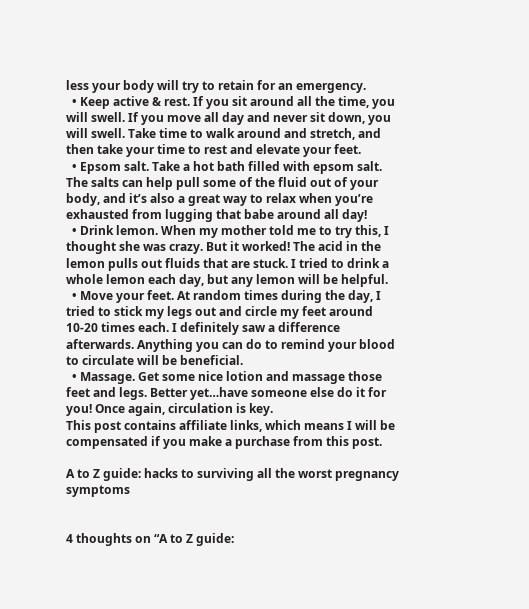less your body will try to retain for an emergency.
  • Keep active & rest. If you sit around all the time, you will swell. If you move all day and never sit down, you will swell. Take time to walk around and stretch, and then take your time to rest and elevate your feet.
  • Epsom salt. Take a hot bath filled with epsom salt. The salts can help pull some of the fluid out of your body, and it’s also a great way to relax when you’re exhausted from lugging that babe around all day!
  • Drink lemon. When my mother told me to try this, I thought she was crazy. But it worked! The acid in the lemon pulls out fluids that are stuck. I tried to drink a whole lemon each day, but any lemon will be helpful.
  • Move your feet. At random times during the day, I tried to stick my legs out and circle my feet around 10-20 times each. I definitely saw a difference afterwards. Anything you can do to remind your blood to circulate will be beneficial.
  • Massage. Get some nice lotion and massage those feet and legs. Better yet…have someone else do it for you! Once again, circulation is key.
This post contains affiliate links, which means I will be compensated if you make a purchase from this post.

A to Z guide: hacks to surviving all the worst pregnancy symptoms


4 thoughts on “A to Z guide: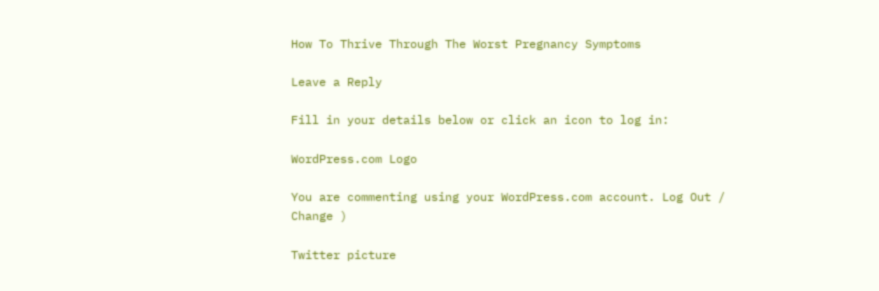How To Thrive Through The Worst Pregnancy Symptoms

Leave a Reply

Fill in your details below or click an icon to log in:

WordPress.com Logo

You are commenting using your WordPress.com account. Log Out /  Change )

Twitter picture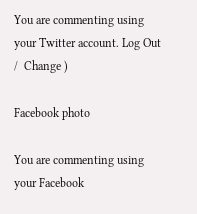You are commenting using your Twitter account. Log Out /  Change )

Facebook photo

You are commenting using your Facebook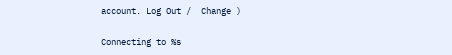account. Log Out /  Change )

Connecting to %s